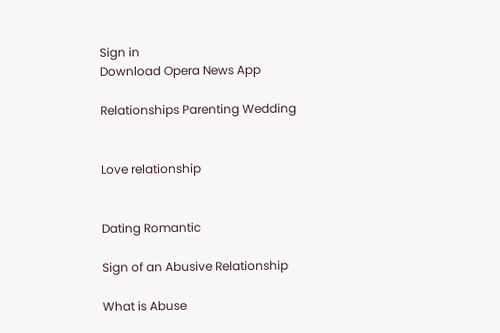Sign in
Download Opera News App

Relationships Parenting Wedding


Love relationship


Dating Romantic

Sign of an Abusive Relationship

What is Abuse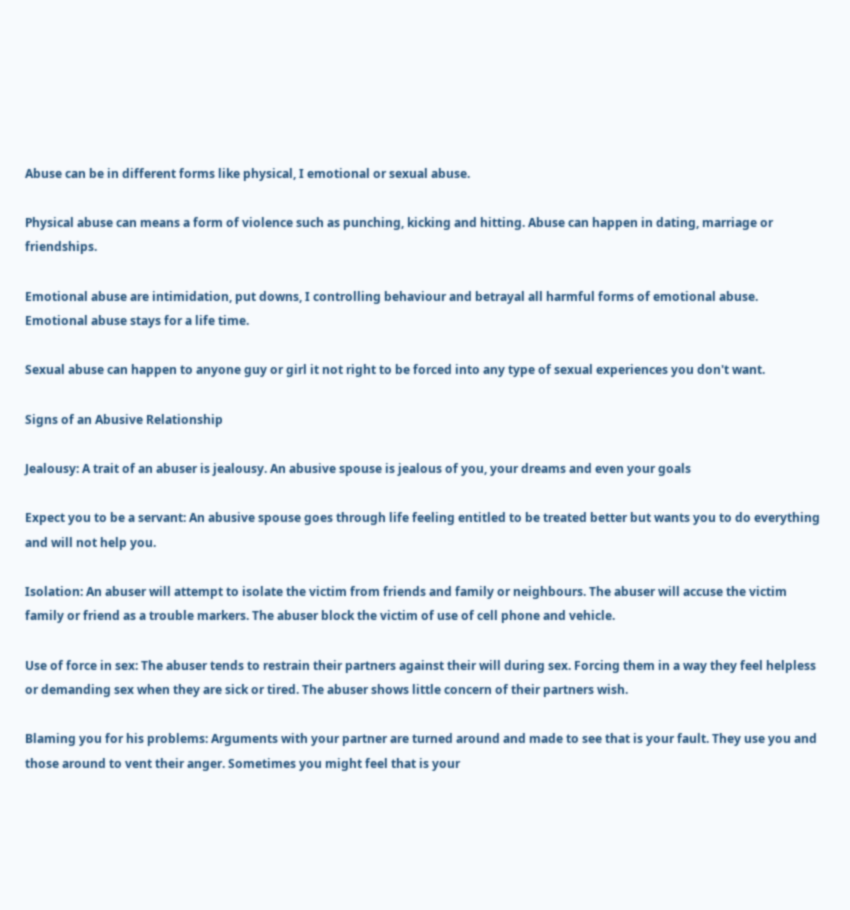Abuse can be in different forms like physical, I emotional or sexual abuse.

Physical abuse can means a form of violence such as punching, kicking and hitting. Abuse can happen in dating, marriage or friendships.

Emotional abuse are intimidation, put downs, I controlling behaviour and betrayal all harmful forms of emotional abuse. Emotional abuse stays for a life time.

Sexual abuse can happen to anyone guy or girl it not right to be forced into any type of sexual experiences you don't want.

Signs of an Abusive Relationship

Jealousy: A trait of an abuser is jealousy. An abusive spouse is jealous of you, your dreams and even your goals

Expect you to be a servant: An abusive spouse goes through life feeling entitled to be treated better but wants you to do everything and will not help you.

Isolation: An abuser will attempt to isolate the victim from friends and family or neighbours. The abuser will accuse the victim family or friend as a trouble markers. The abuser block the victim of use of cell phone and vehicle.

Use of force in sex: The abuser tends to restrain their partners against their will during sex. Forcing them in a way they feel helpless or demanding sex when they are sick or tired. The abuser shows little concern of their partners wish.

Blaming you for his problems: Arguments with your partner are turned around and made to see that is your fault. They use you and those around to vent their anger. Sometimes you might feel that is your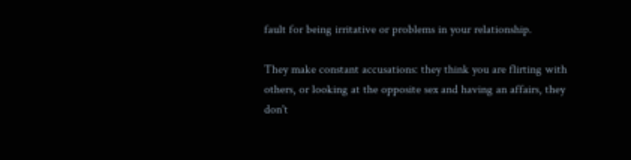fault for being irritative or problems in your relationship.

They make constant accusations: they think you are flirting with others, or looking at the opposite sex and having an affairs, they don't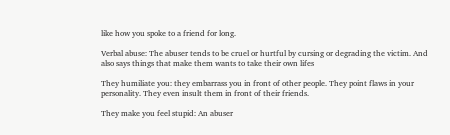like how you spoke to a friend for long.

Verbal abuse: The abuser tends to be cruel or hurtful by cursing or degrading the victim. And also says things that make them wants to take their own lifes

They humiliate you: they embarrass you in front of other people. They point flaws in your personality. They even insult them in front of their friends.

They make you feel stupid: An abuser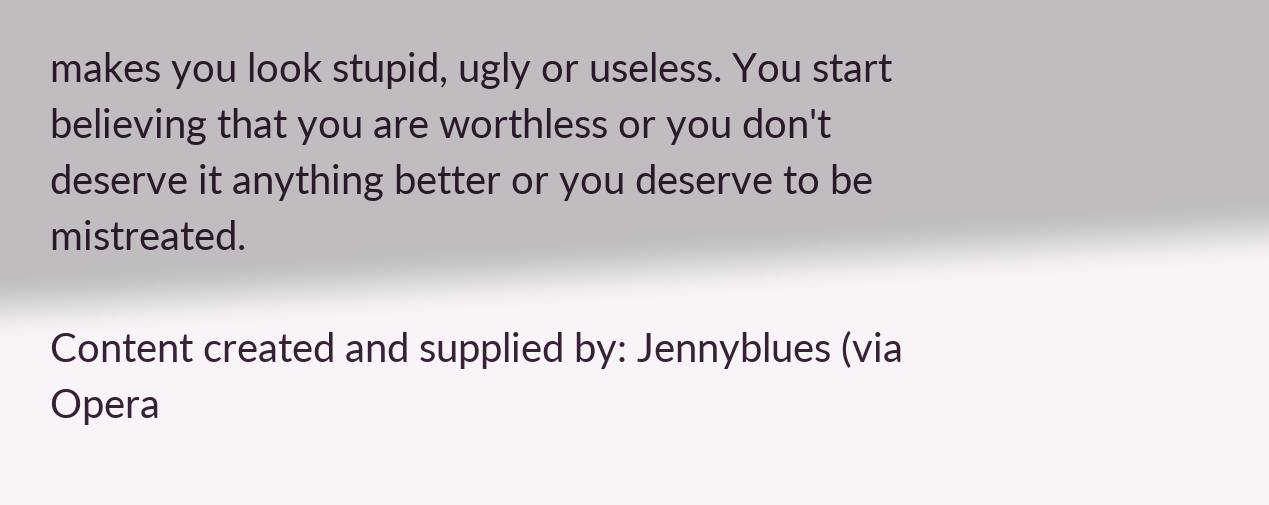makes you look stupid, ugly or useless. You start believing that you are worthless or you don't deserve it anything better or you deserve to be mistreated.

Content created and supplied by: Jennyblues (via Opera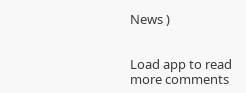News )


Load app to read more comments